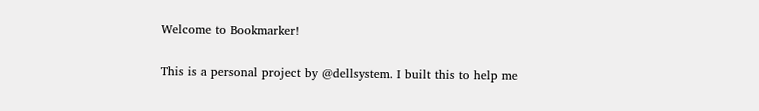Welcome to Bookmarker!

This is a personal project by @dellsystem. I built this to help me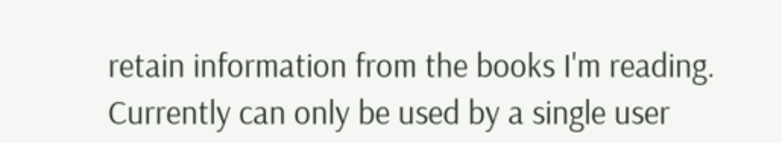retain information from the books I'm reading. Currently can only be used by a single user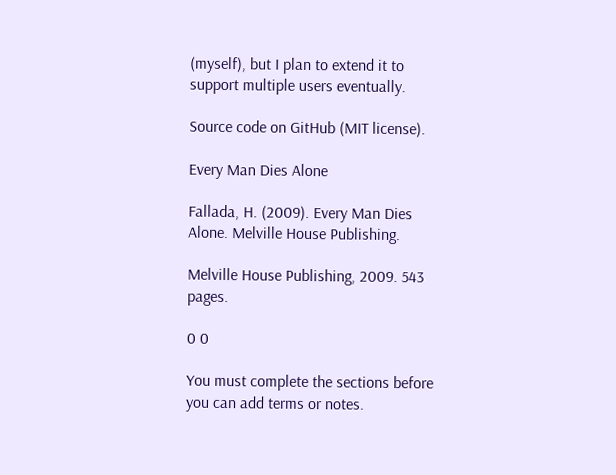(myself), but I plan to extend it to support multiple users eventually.

Source code on GitHub (MIT license).

Every Man Dies Alone

Fallada, H. (2009). Every Man Dies Alone. Melville House Publishing.

Melville House Publishing, 2009. 543 pages.

0 0

You must complete the sections before you can add terms or notes.